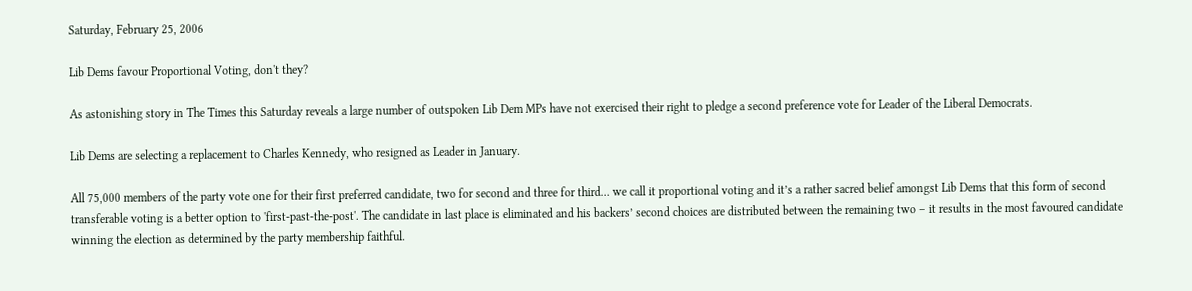Saturday, February 25, 2006

Lib Dems favour Proportional Voting, don't they?

As astonishing story in The Times this Saturday reveals a large number of outspoken Lib Dem MPs have not exercised their right to pledge a second preference vote for Leader of the Liberal Democrats.

Lib Dems are selecting a replacement to Charles Kennedy, who resigned as Leader in January.

All 75,000 members of the party vote one for their first preferred candidate, two for second and three for third… we call it proportional voting and it’s a rather sacred belief amongst Lib Dems that this form of second transferable voting is a better option to 'first-past-the-post'. The candidate in last place is eliminated and his backers’ second choices are distributed between the remaining two – it results in the most favoured candidate winning the election as determined by the party membership faithful.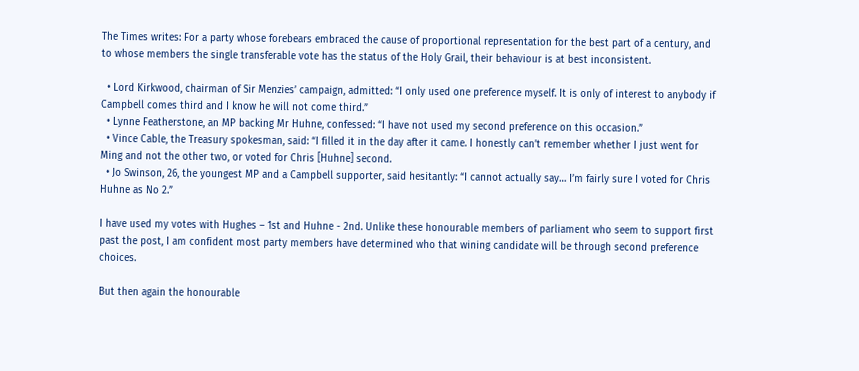The Times writes: For a party whose forebears embraced the cause of proportional representation for the best part of a century, and to whose members the single transferable vote has the status of the Holy Grail, their behaviour is at best inconsistent.

  • Lord Kirkwood, chairman of Sir Menzies’ campaign, admitted: “I only used one preference myself. It is only of interest to anybody if Campbell comes third and I know he will not come third.”
  • Lynne Featherstone, an MP backing Mr Huhne, confessed: “I have not used my second preference on this occasion.”
  • Vince Cable, the Treasury spokesman, said: “I filled it in the day after it came. I honestly can’t remember whether I just went for Ming and not the other two, or voted for Chris [Huhne] second.
  • Jo Swinson, 26, the youngest MP and a Campbell supporter, said hesitantly: “I cannot actually say… I’m fairly sure I voted for Chris Huhne as No 2.”

I have used my votes with Hughes – 1st and Huhne - 2nd. Unlike these honourable members of parliament who seem to support first past the post, I am confident most party members have determined who that wining candidate will be through second preference choices.

But then again the honourable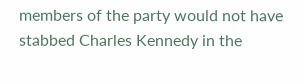members of the party would not have stabbed Charles Kennedy in the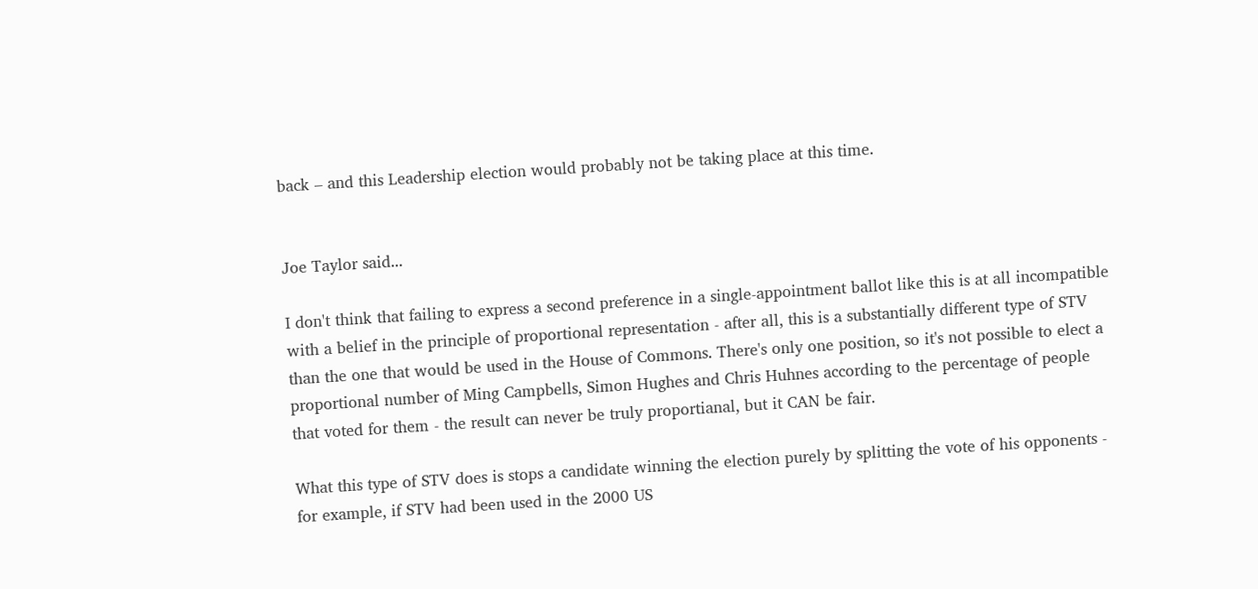back – and this Leadership election would probably not be taking place at this time.


Joe Taylor said...

I don't think that failing to express a second preference in a single-appointment ballot like this is at all incompatible with a belief in the principle of proportional representation - after all, this is a substantially different type of STV than the one that would be used in the House of Commons. There's only one position, so it's not possible to elect a proportional number of Ming Campbells, Simon Hughes and Chris Huhnes according to the percentage of people that voted for them - the result can never be truly proportianal, but it CAN be fair.

What this type of STV does is stops a candidate winning the election purely by splitting the vote of his opponents - for example, if STV had been used in the 2000 US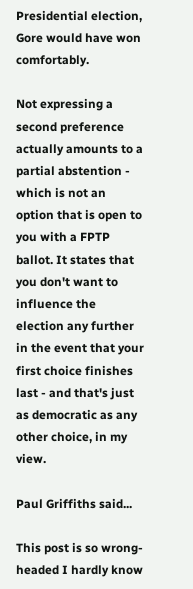Presidential election, Gore would have won comfortably.

Not expressing a second preference actually amounts to a partial abstention - which is not an option that is open to you with a FPTP ballot. It states that you don't want to influence the election any further in the event that your first choice finishes last - and that's just as democratic as any other choice, in my view.

Paul Griffiths said...

This post is so wrong-headed I hardly know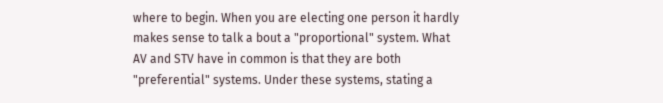where to begin. When you are electing one person it hardly makes sense to talk a bout a "proportional" system. What AV and STV have in common is that they are both "preferential" systems. Under these systems, stating a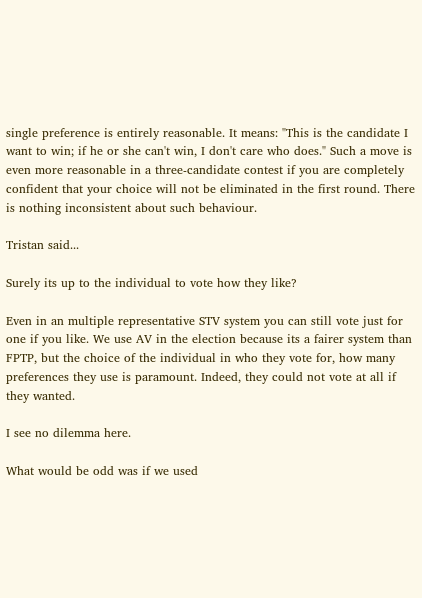single preference is entirely reasonable. It means: "This is the candidate I want to win; if he or she can't win, I don't care who does." Such a move is even more reasonable in a three-candidate contest if you are completely confident that your choice will not be eliminated in the first round. There is nothing inconsistent about such behaviour.

Tristan said...

Surely its up to the individual to vote how they like?

Even in an multiple representative STV system you can still vote just for one if you like. We use AV in the election because its a fairer system than FPTP, but the choice of the individual in who they vote for, how many preferences they use is paramount. Indeed, they could not vote at all if they wanted.

I see no dilemma here.

What would be odd was if we used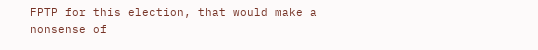FPTP for this election, that would make a nonsense of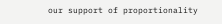our support of proportionality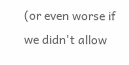(or even worse if we didn't allow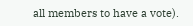all members to have a vote).